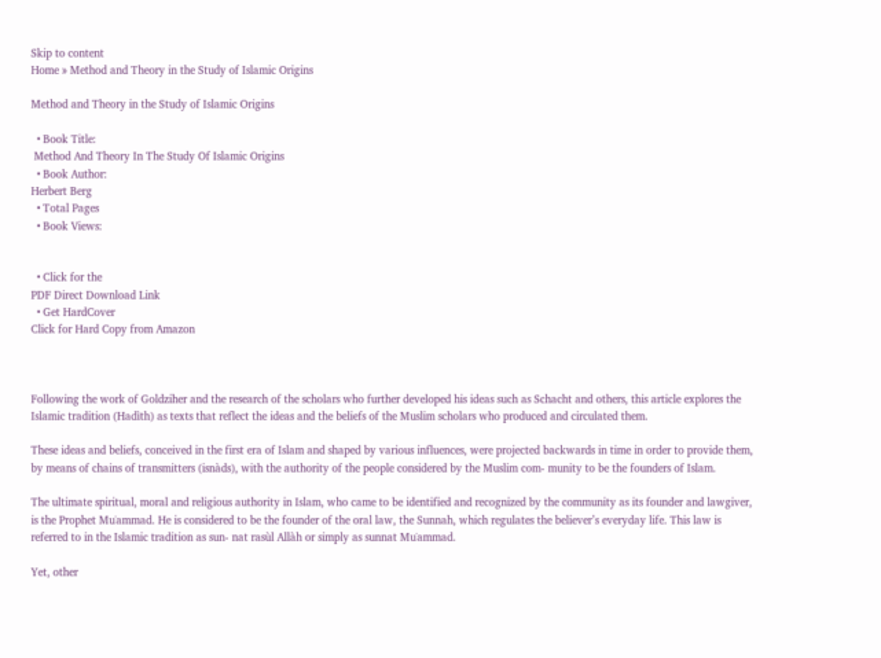Skip to content
Home » Method and Theory in the Study of Islamic Origins

Method and Theory in the Study of Islamic Origins

  • Book Title:
 Method And Theory In The Study Of Islamic Origins
  • Book Author:
Herbert Berg
  • Total Pages
  • Book Views:


  • Click for the
PDF Direct Download Link
  • Get HardCover
Click for Hard Copy from Amazon



Following the work of Goldziher and the research of the scholars who further developed his ideas such as Schacht and others, this article explores the Islamic tradition (Hadìth) as texts that reflect the ideas and the beliefs of the Muslim scholars who produced and circulated them.

These ideas and beliefs, conceived in the first era of Islam and shaped by various influences, were projected backwards in time in order to provide them, by means of chains of transmitters (isnàds), with the authority of the people considered by the Muslim com- munity to be the founders of Islam.

The ultimate spiritual, moral and religious authority in Islam, who came to be identified and recognized by the community as its founder and lawgiver, is the Prophet Mu˙ammad. He is considered to be the founder of the oral law, the Sunnah, which regulates the believer’s everyday life. This law is referred to in the Islamic tradition as sun- nat rasùl Allàh or simply as sunnat Mu˙ammad.

Yet, other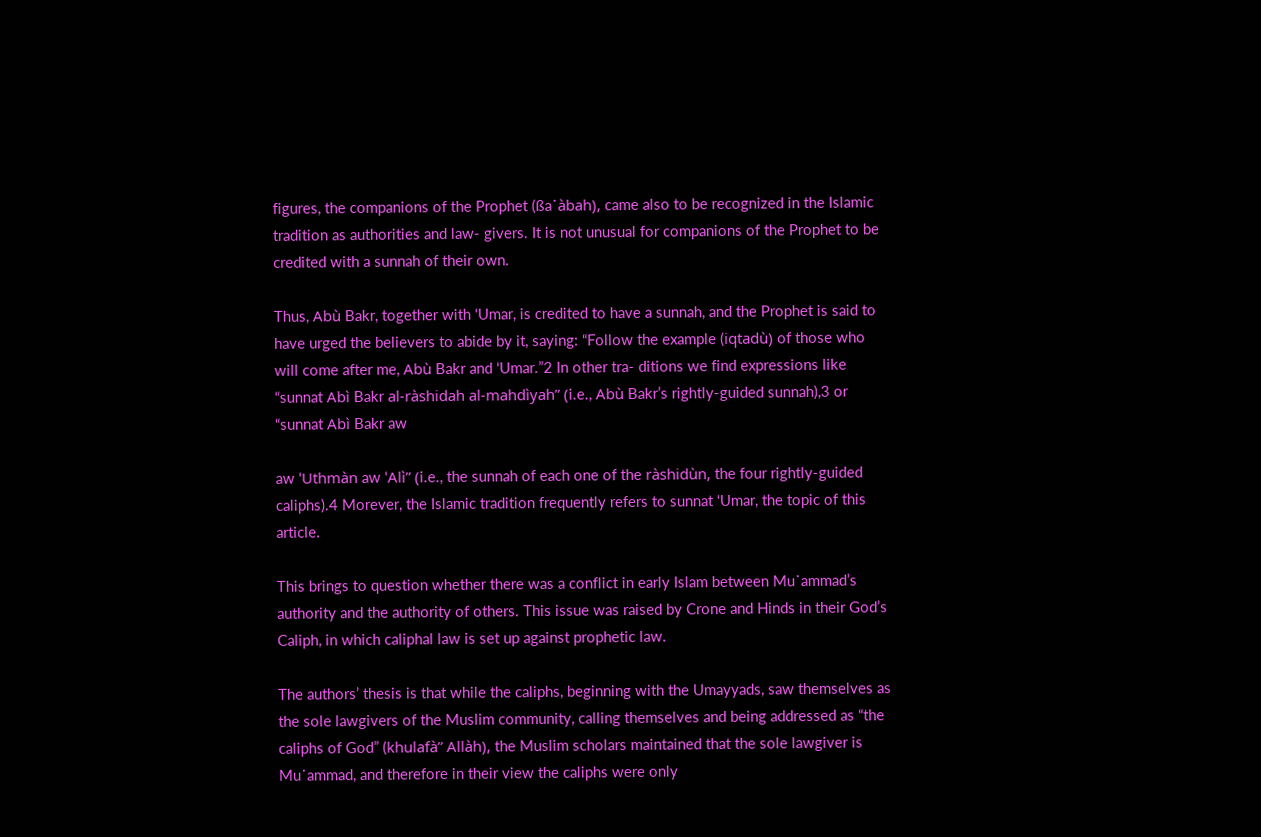figures, the companions of the Prophet (ßa˙àbah), came also to be recognized in the Islamic tradition as authorities and law- givers. It is not unusual for companions of the Prophet to be credited with a sunnah of their own.

Thus, Abù Bakr, together with ‘Umar, is credited to have a sunnah, and the Prophet is said to have urged the believers to abide by it, saying: “Follow the example (iqtadù) of those who will come after me, Abù Bakr and ‘Umar.”2 In other tra- ditions we find expressions like “sunnat Abì Bakr al-ràshidah al-mahdìyah” (i.e., Abù Bakr’s rightly-guided sunnah),3 or “sunnat Abì Bakr aw

aw ‘Uthmàn aw ‘Alì” (i.e., the sunnah of each one of the ràshidùn, the four rightly-guided caliphs).4 Morever, the Islamic tradition frequently refers to sunnat ‘Umar, the topic of this article.

This brings to question whether there was a conflict in early Islam between Mu˙ammad’s authority and the authority of others. This issue was raised by Crone and Hinds in their God’s Caliph, in which caliphal law is set up against prophetic law.

The authors’ thesis is that while the caliphs, beginning with the Umayyads, saw themselves as the sole lawgivers of the Muslim community, calling themselves and being addressed as “the caliphs of God” (khulafà” Allàh), the Muslim scholars maintained that the sole lawgiver is Mu˙ammad, and therefore in their view the caliphs were only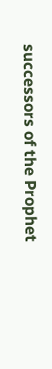successors of the Prophet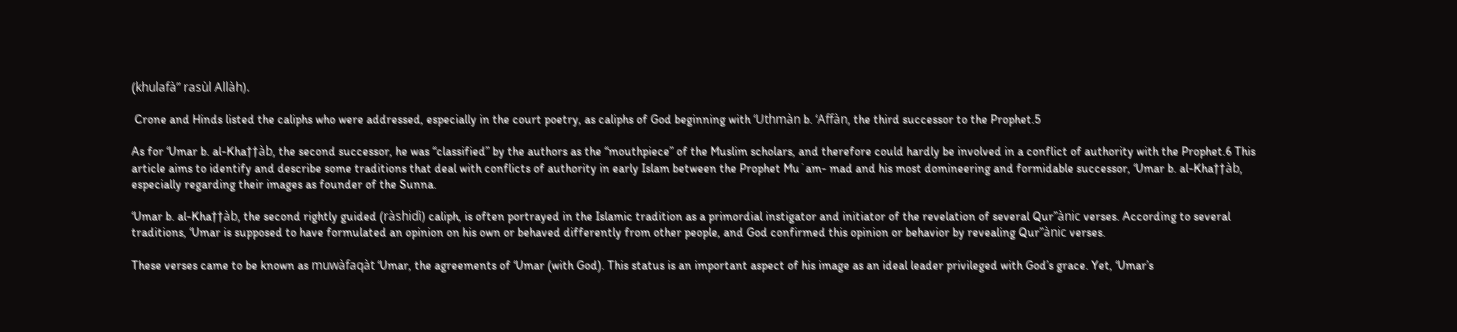(khulafà” rasùl Allàh).

 Crone and Hinds listed the caliphs who were addressed, especially in the court poetry, as caliphs of God beginning with ‘Uthmàn b. ‘Affàn, the third successor to the Prophet.5

As for ‘Umar b. al-Kha††àb, the second successor, he was “classified” by the authors as the “mouthpiece” of the Muslim scholars, and therefore could hardly be involved in a conflict of authority with the Prophet.6 This article aims to identify and describe some traditions that deal with conflicts of authority in early Islam between the Prophet Mu˙am- mad and his most domineering and formidable successor, ‘Umar b. al-Kha††àb, especially regarding their images as founder of the Sunna.

‘Umar b. al-Kha††àb, the second rightly guided (ràshidì) caliph, is often portrayed in the Islamic tradition as a primordial instigator and initiator of the revelation of several Qur”ànic verses. According to several traditions, ‘Umar is supposed to have formulated an opinion on his own or behaved differently from other people, and God confirmed this opinion or behavior by revealing Qur”ànic verses.

These verses came to be known as muwàfaqàt ‘Umar, the agreements of ‘Umar (with God). This status is an important aspect of his image as an ideal leader privileged with God’s grace. Yet, ‘Umar’s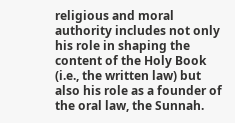religious and moral authority includes not only his role in shaping the content of the Holy Book (i.e., the written law) but also his role as a founder of the oral law, the Sunnah.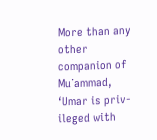More than any other companion of Mu˙ammad, ‘Umar is priv- ileged with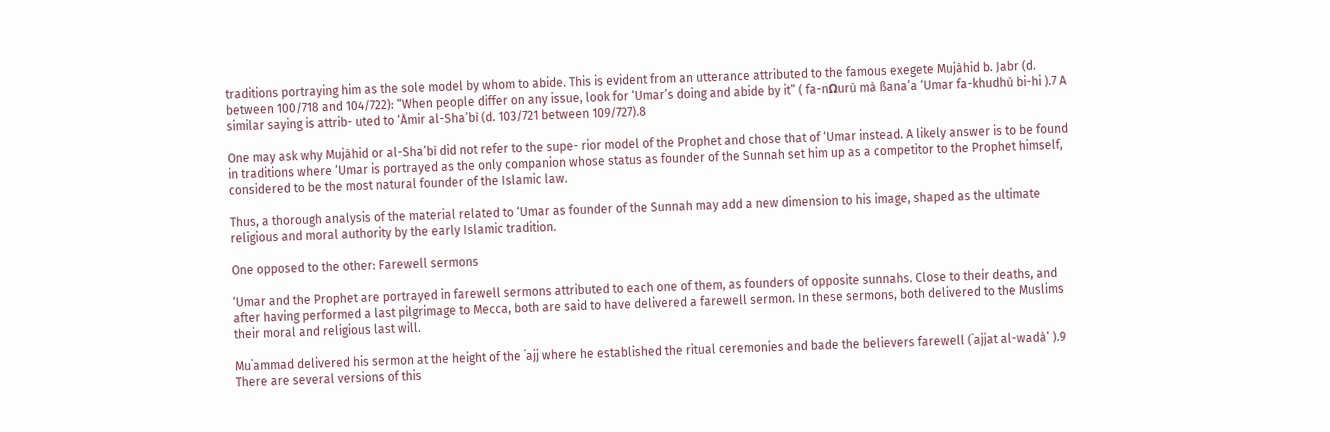traditions portraying him as the sole model by whom to abide. This is evident from an utterance attributed to the famous exegete Mujàhid b. Jabr (d. between 100/718 and 104/722): “When people differ on any issue, look for ‘Umar’s doing and abide by it” ( fa-nΩurù mà ßana’a ‘Umar fa-khudhù bi-hi ).7 A similar saying is attrib- uted to ‘Àmir al-Sha’bì (d. 103/721 between 109/727).8

One may ask why Mujàhid or al-Sha’bì did not refer to the supe- rior model of the Prophet and chose that of ‘Umar instead. A likely answer is to be found in traditions where ‘Umar is portrayed as the only companion whose status as founder of the Sunnah set him up as a competitor to the Prophet himself, considered to be the most natural founder of the Islamic law.

Thus, a thorough analysis of the material related to ‘Umar as founder of the Sunnah may add a new dimension to his image, shaped as the ultimate religious and moral authority by the early Islamic tradition.

One opposed to the other: Farewell sermons

‘Umar and the Prophet are portrayed in farewell sermons attributed to each one of them, as founders of opposite sunnahs. Close to their deaths, and after having performed a last pilgrimage to Mecca, both are said to have delivered a farewell sermon. In these sermons, both delivered to the Muslims their moral and religious last will.

Mu˙ammad delivered his sermon at the height of the ˙ajj where he established the ritual ceremonies and bade the believers farewell (˙ajjat al-wadà’ ).9 There are several versions of this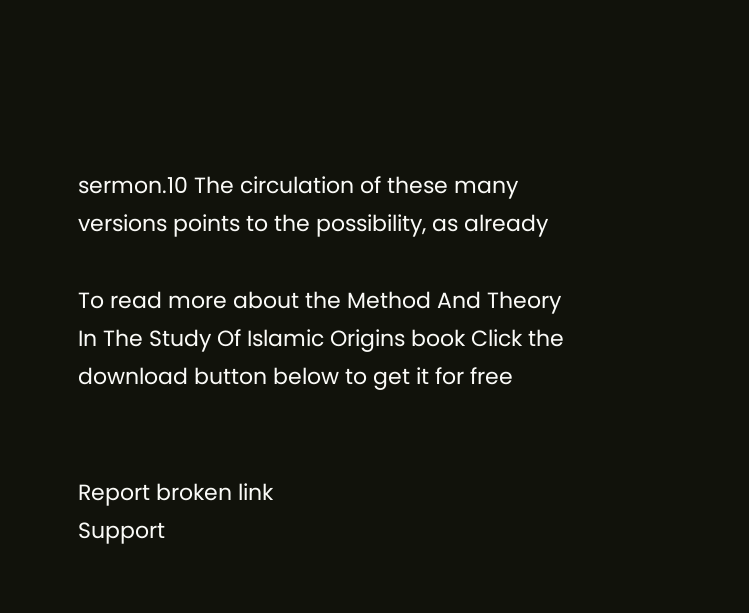sermon.10 The circulation of these many versions points to the possibility, as already

To read more about the Method And Theory In The Study Of Islamic Origins book Click the download button below to get it for free


Report broken link
Support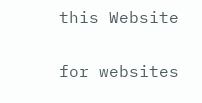this Website

for websites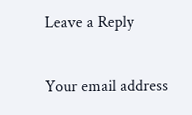Leave a Reply

Your email address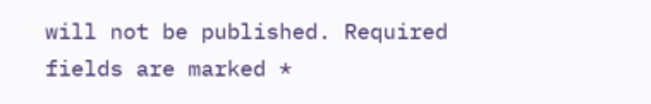will not be published. Required fields are marked *